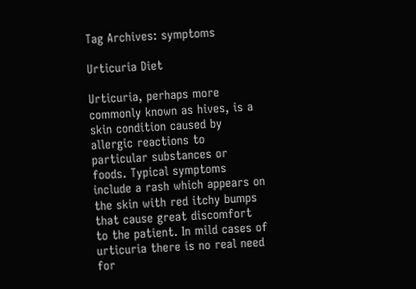Tag Archives: symptoms

Urticuria Diet

Urticuria, perhaps more commonly known as hives, is a skin condition caused by allergic reactions to particular substances or foods. Typical symptoms include a rash which appears on the skin with red itchy bumps that cause great discomfort to the patient. In mild cases of urticuria there is no real need for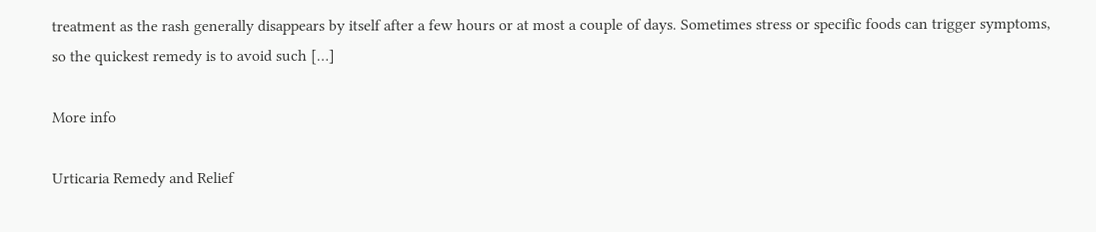treatment as the rash generally disappears by itself after a few hours or at most a couple of days. Sometimes stress or specific foods can trigger symptoms, so the quickest remedy is to avoid such […]

More info

Urticaria Remedy and Relief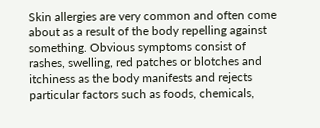Skin allergies are very common and often come about as a result of the body repelling against something. Obvious symptoms consist of rashes, swelling, red patches or blotches and itchiness as the body manifests and rejects particular factors such as foods, chemicals,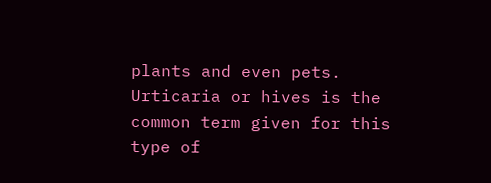plants and even pets. Urticaria or hives is the common term given for this type of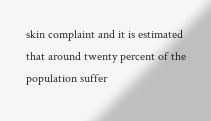skin complaint and it is estimated that around twenty percent of the population suffer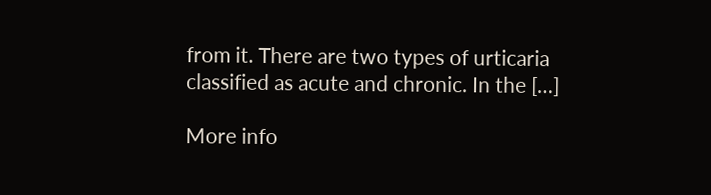from it. There are two types of urticaria classified as acute and chronic. In the […]

More info